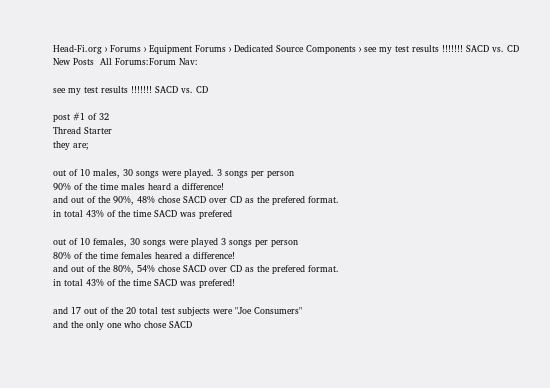Head-Fi.org › Forums › Equipment Forums › Dedicated Source Components › see my test results !!!!!!! SACD vs. CD
New Posts  All Forums:Forum Nav:

see my test results !!!!!!! SACD vs. CD

post #1 of 32
Thread Starter
they are;

out of 10 males, 30 songs were played. 3 songs per person
90% of the time males heard a difference!
and out of the 90%, 48% chose SACD over CD as the prefered format.
in total 43% of the time SACD was prefered

out of 10 females, 30 songs were played 3 songs per person
80% of the time females heared a difference!
and out of the 80%, 54% chose SACD over CD as the prefered format.
in total 43% of the time SACD was prefered!

and 17 out of the 20 total test subjects were "Joe Consumers"
and the only one who chose SACD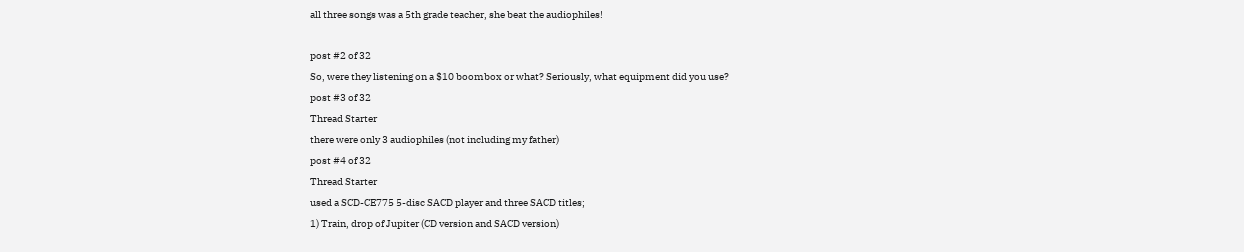all three songs was a 5th grade teacher, she beat the audiophiles!

post #2 of 32
So, were they listening on a $10 boombox or what? Seriously, what equipment did you use?
post #3 of 32
Thread Starter
there were only 3 audiophiles (not including my father)
post #4 of 32
Thread Starter
used a SCD-CE775 5-disc SACD player and three SACD titles;
1) Train, drop of Jupiter (CD version and SACD version)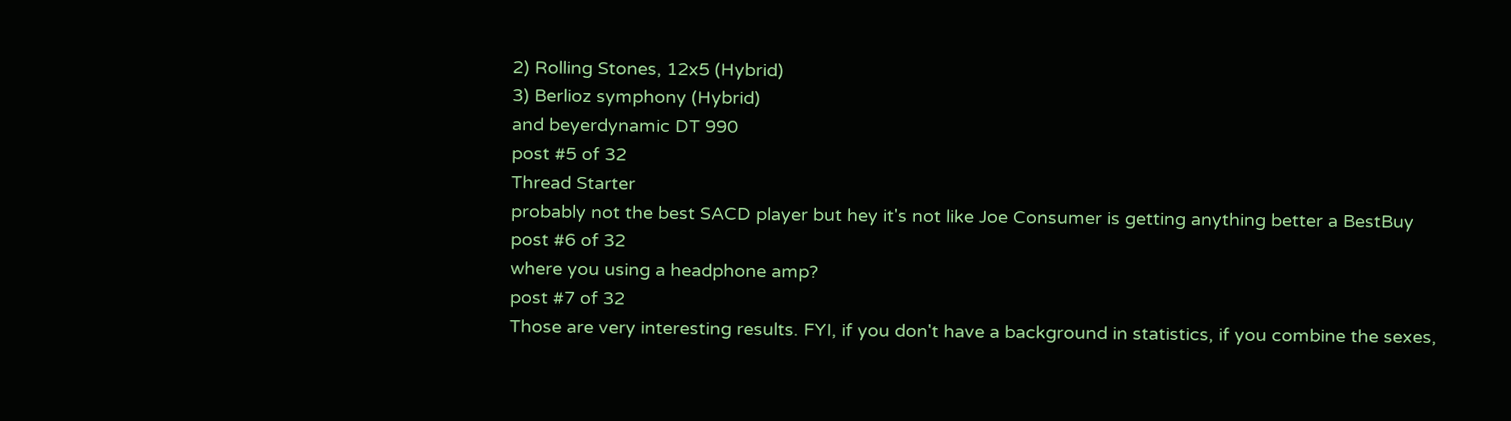2) Rolling Stones, 12x5 (Hybrid)
3) Berlioz symphony (Hybrid)
and beyerdynamic DT 990
post #5 of 32
Thread Starter
probably not the best SACD player but hey it's not like Joe Consumer is getting anything better a BestBuy
post #6 of 32
where you using a headphone amp?
post #7 of 32
Those are very interesting results. FYI, if you don't have a background in statistics, if you combine the sexes,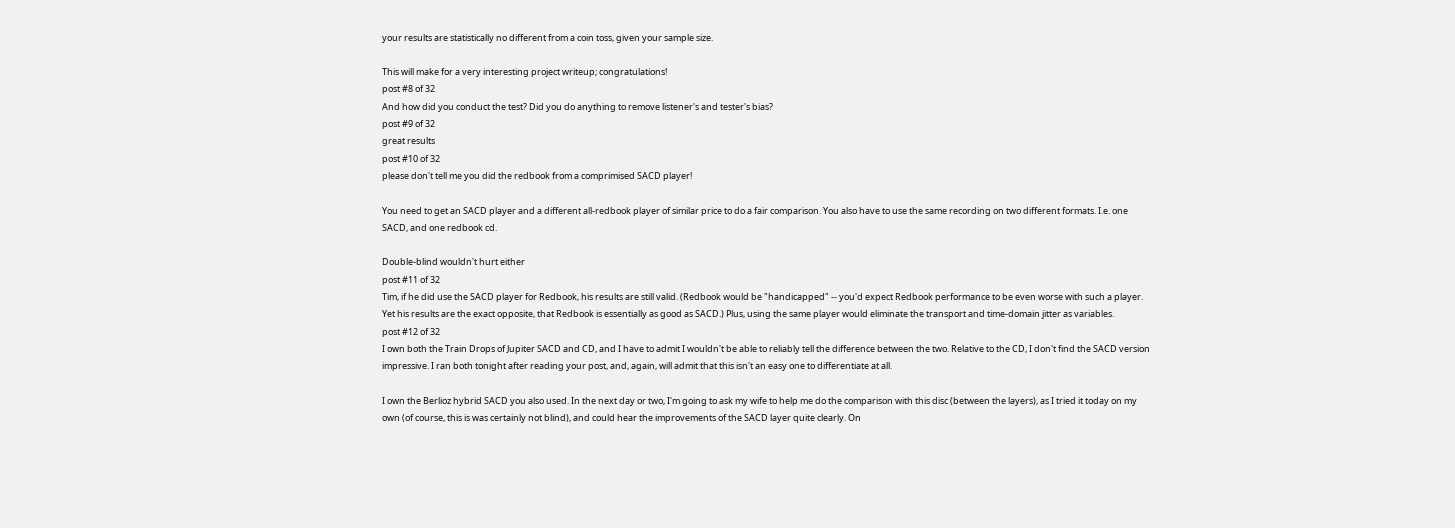your results are statistically no different from a coin toss, given your sample size.

This will make for a very interesting project writeup; congratulations!
post #8 of 32
And how did you conduct the test? Did you do anything to remove listener's and tester's bias?
post #9 of 32
great results
post #10 of 32
please don't tell me you did the redbook from a comprimised SACD player!

You need to get an SACD player and a different all-redbook player of similar price to do a fair comparison. You also have to use the same recording on two different formats. I.e. one SACD, and one redbook cd.

Double-blind wouldn't hurt either
post #11 of 32
Tim, if he did use the SACD player for Redbook, his results are still valid. (Redbook would be "handicapped" -- you'd expect Redbook performance to be even worse with such a player. Yet his results are the exact opposite, that Redbook is essentially as good as SACD.) Plus, using the same player would eliminate the transport and time-domain jitter as variables.
post #12 of 32
I own both the Train Drops of Jupiter SACD and CD, and I have to admit I wouldn't be able to reliably tell the difference between the two. Relative to the CD, I don't find the SACD version impressive. I ran both tonight after reading your post, and, again, will admit that this isn't an easy one to differentiate at all.

I own the Berlioz hybrid SACD you also used. In the next day or two, I'm going to ask my wife to help me do the comparison with this disc (between the layers), as I tried it today on my own (of course, this is was certainly not blind), and could hear the improvements of the SACD layer quite clearly. On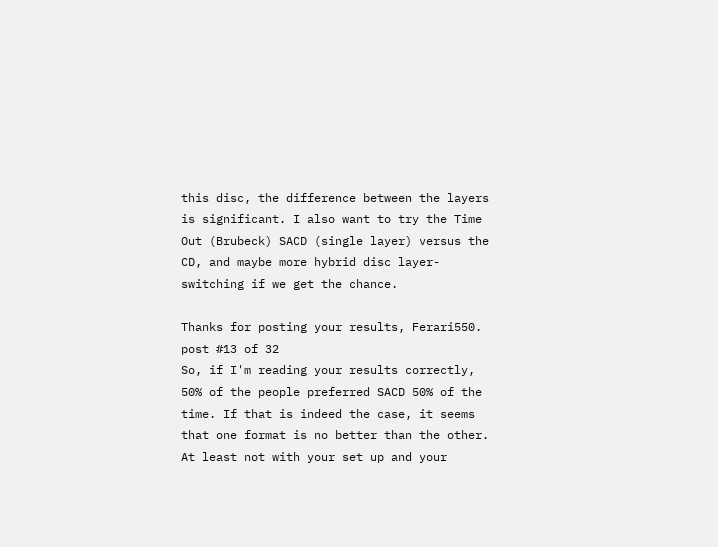this disc, the difference between the layers is significant. I also want to try the Time Out (Brubeck) SACD (single layer) versus the CD, and maybe more hybrid disc layer-switching if we get the chance.

Thanks for posting your results, Ferari550.
post #13 of 32
So, if I'm reading your results correctly, 50% of the people preferred SACD 50% of the time. If that is indeed the case, it seems that one format is no better than the other. At least not with your set up and your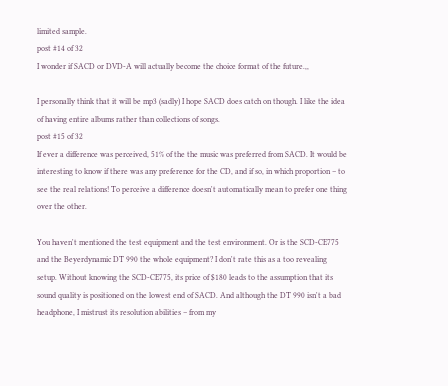limited sample.
post #14 of 32
I wonder if SACD or DVD-A will actually become the choice format of the future.,,

I personally think that it will be mp3 (sadly) I hope SACD does catch on though. I like the idea of having entire albums rather than collections of songs.
post #15 of 32
If ever a difference was perceived, 51% of the the music was preferred from SACD. It would be interesting to know if there was any preference for the CD, and if so, in which proportion – to see the real relations! To perceive a difference doesn't automatically mean to prefer one thing over the other.

You haven't mentioned the test equipment and the test environment. Or is the SCD-CE775 and the Beyerdynamic DT 990 the whole equipment? I don't rate this as a too revealing setup. Without knowing the SCD-CE775, its price of $180 leads to the assumption that its sound quality is positioned on the lowest end of SACD. And although the DT 990 isn't a bad headphone, I mistrust its resolution abilities – from my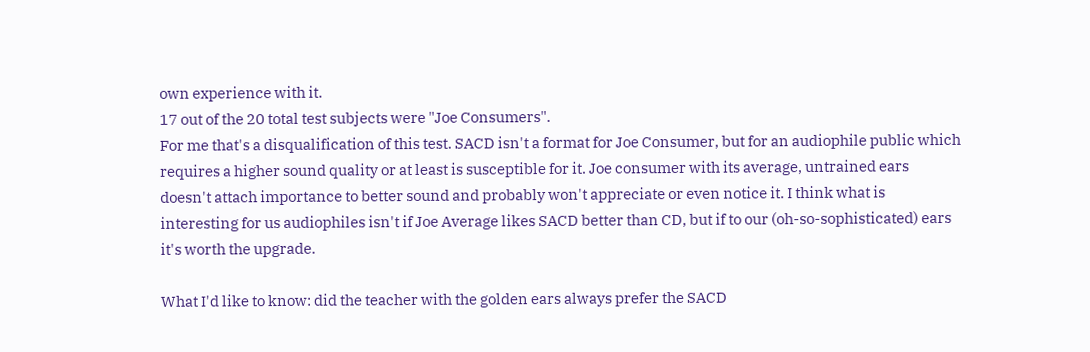own experience with it.
17 out of the 20 total test subjects were "Joe Consumers".
For me that's a disqualification of this test. SACD isn't a format for Joe Consumer, but for an audiophile public which requires a higher sound quality or at least is susceptible for it. Joe consumer with its average, untrained ears doesn't attach importance to better sound and probably won't appreciate or even notice it. I think what is interesting for us audiophiles isn't if Joe Average likes SACD better than CD, but if to our (oh-so-sophisticated) ears it's worth the upgrade.

What I'd like to know: did the teacher with the golden ears always prefer the SACD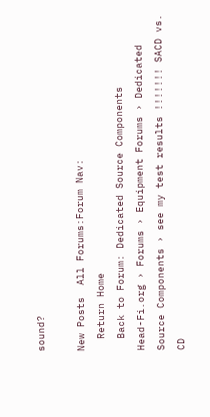sound?

New Posts  All Forums:Forum Nav:
  Return Home
  Back to Forum: Dedicated Source Components
Head-Fi.org › Forums › Equipment Forums › Dedicated Source Components › see my test results !!!!!!! SACD vs. CD